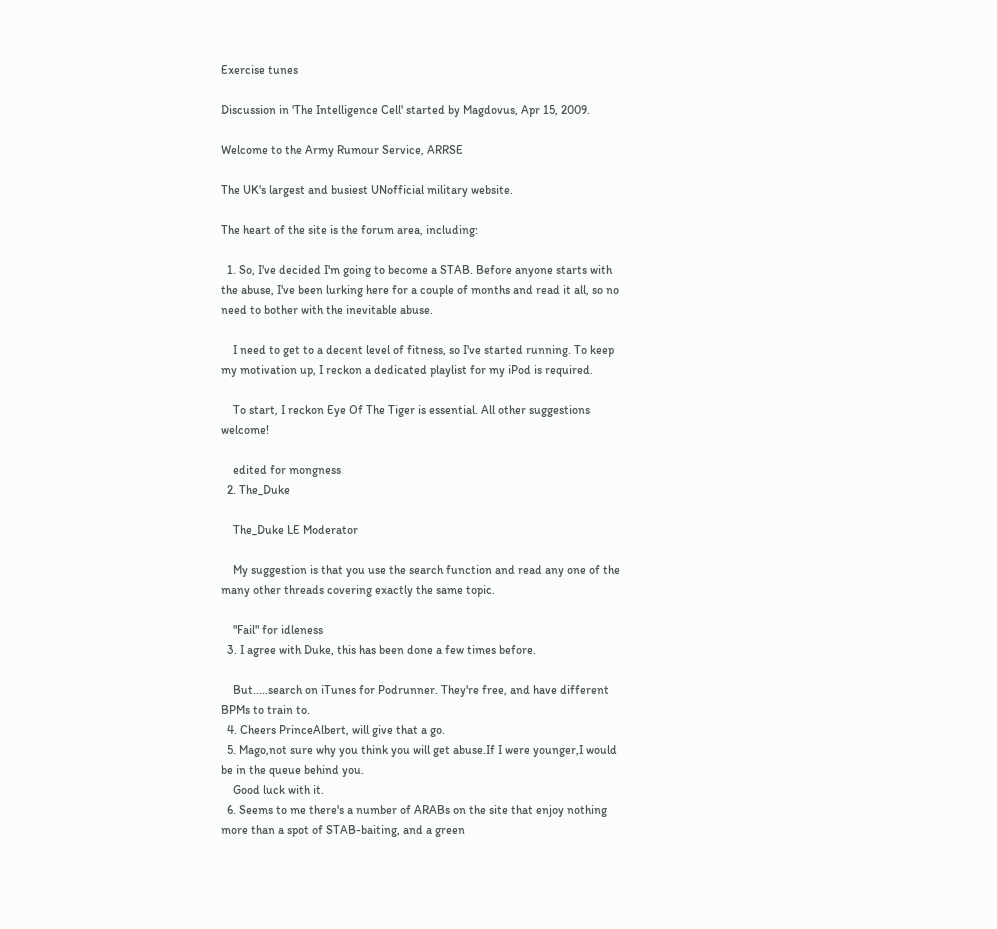Exercise tunes

Discussion in 'The Intelligence Cell' started by Magdovus, Apr 15, 2009.

Welcome to the Army Rumour Service, ARRSE

The UK's largest and busiest UNofficial military website.

The heart of the site is the forum area, including:

  1. So, I've decided I'm going to become a STAB. Before anyone starts with the abuse, I've been lurking here for a couple of months and read it all, so no need to bother with the inevitable abuse.

    I need to get to a decent level of fitness, so I've started running. To keep my motivation up, I reckon a dedicated playlist for my iPod is required.

    To start, I reckon Eye Of The Tiger is essential. All other suggestions welcome!

    edited for mongness
  2. The_Duke

    The_Duke LE Moderator

    My suggestion is that you use the search function and read any one of the many other threads covering exactly the same topic.

    "Fail" for idleness
  3. I agree with Duke, this has been done a few times before.

    But.....search on iTunes for Podrunner. They're free, and have different BPMs to train to.
  4. Cheers PrinceAlbert, will give that a go.
  5. Mago,not sure why you think you will get abuse.If I were younger,I would be in the queue behind you.
    Good luck with it.
  6. Seems to me there's a number of ARABs on the site that enjoy nothing more than a spot of STAB-baiting, and a green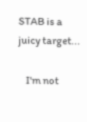STAB is a juicy target...

    I'm not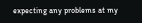expecting any problems at my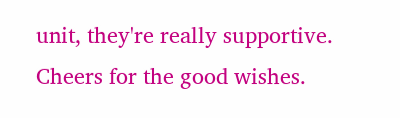unit, they're really supportive. Cheers for the good wishes.